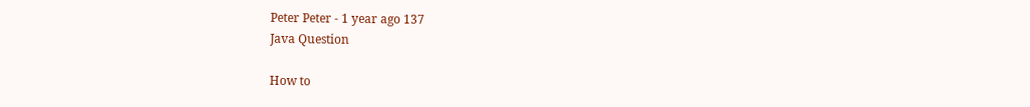Peter Peter - 1 year ago 137
Java Question

How to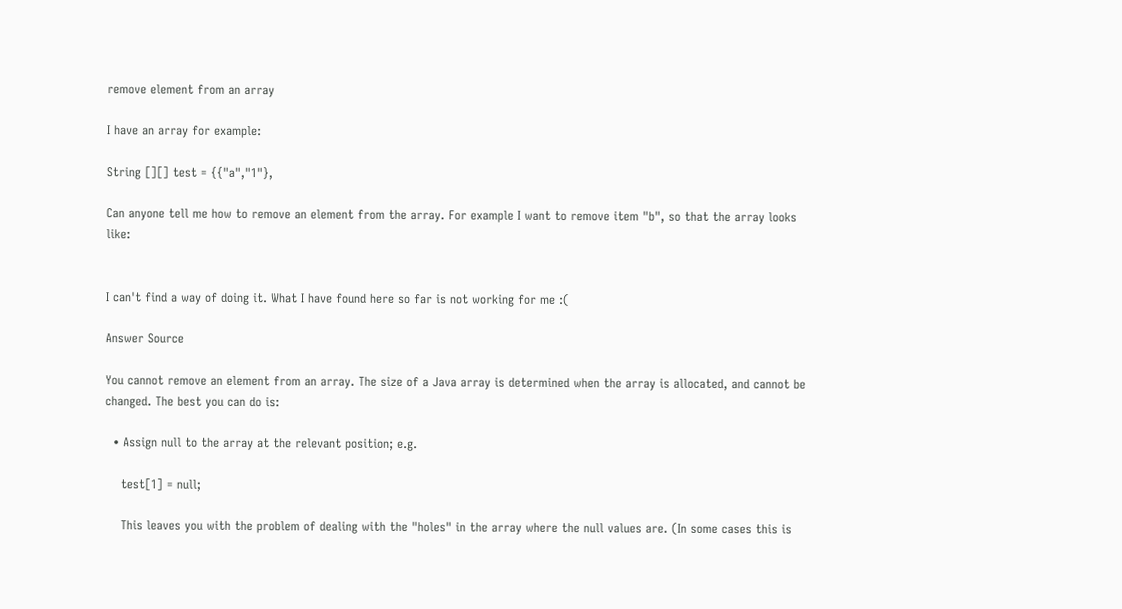remove element from an array

I have an array for example:

String [][] test = {{"a","1"},

Can anyone tell me how to remove an element from the array. For example I want to remove item "b", so that the array looks like:


I can't find a way of doing it. What I have found here so far is not working for me :(

Answer Source

You cannot remove an element from an array. The size of a Java array is determined when the array is allocated, and cannot be changed. The best you can do is:

  • Assign null to the array at the relevant position; e.g.

    test[1] = null;

    This leaves you with the problem of dealing with the "holes" in the array where the null values are. (In some cases this is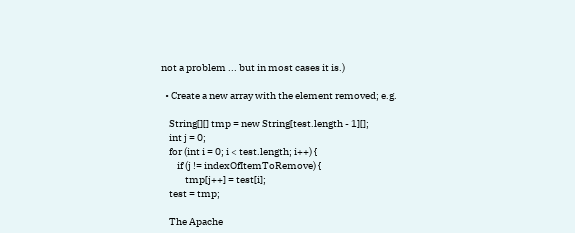not a problem ... but in most cases it is.)

  • Create a new array with the element removed; e.g.

    String[][] tmp = new String[test.length - 1][];
    int j = 0;
    for (int i = 0; i < test.length; i++) {
        if (j != indexOfItemToRemove) {
            tmp[j++] = test[i];
    test = tmp;

    The Apache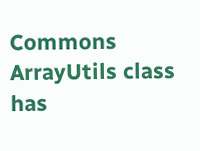Commons ArrayUtils class has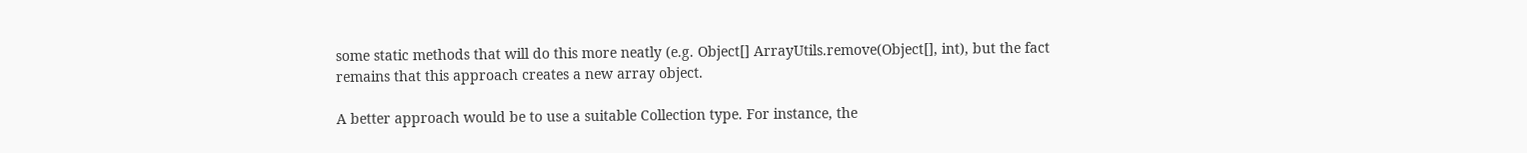some static methods that will do this more neatly (e.g. Object[] ArrayUtils.remove(Object[], int), but the fact remains that this approach creates a new array object.

A better approach would be to use a suitable Collection type. For instance, the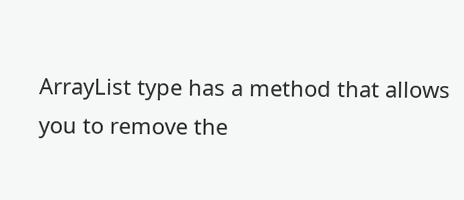ArrayList type has a method that allows you to remove the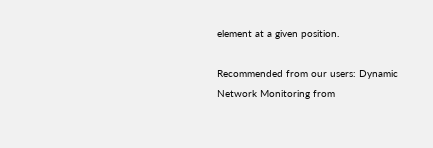element at a given position.

Recommended from our users: Dynamic Network Monitoring from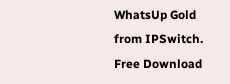WhatsUp Gold from IPSwitch. Free Download